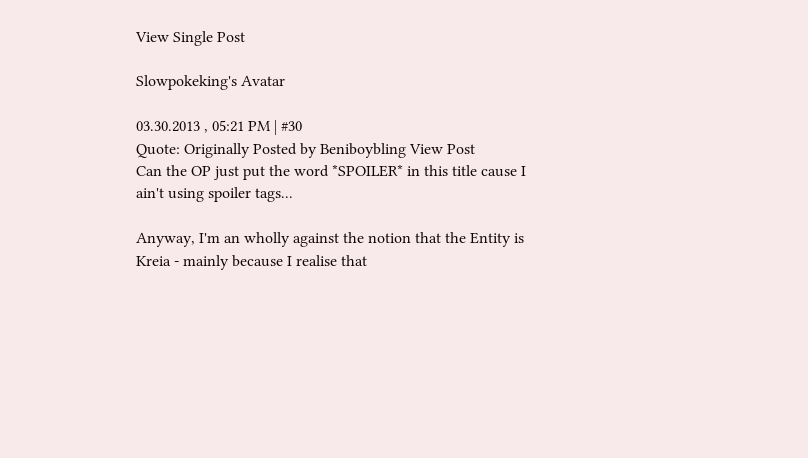View Single Post

Slowpokeking's Avatar

03.30.2013 , 05:21 PM | #30
Quote: Originally Posted by Beniboybling View Post
Can the OP just put the word *SPOILER* in this title cause I ain't using spoiler tags...

Anyway, I'm an wholly against the notion that the Entity is Kreia - mainly because I realise that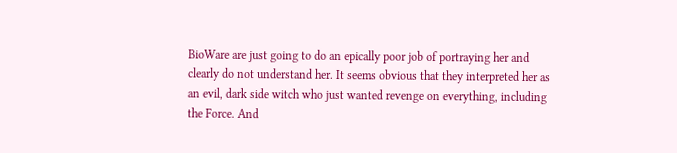BioWare are just going to do an epically poor job of portraying her and clearly do not understand her. It seems obvious that they interpreted her as an evil, dark side witch who just wanted revenge on everything, including the Force. And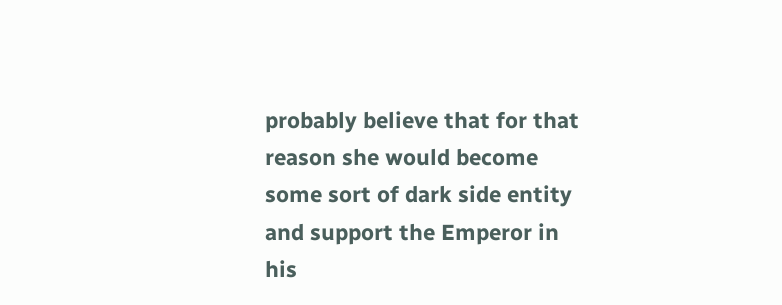probably believe that for that reason she would become some sort of dark side entity and support the Emperor in his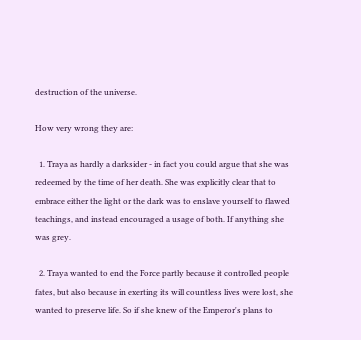destruction of the universe.

How very wrong they are:

  1. Traya as hardly a darksider - in fact you could argue that she was redeemed by the time of her death. She was explicitly clear that to embrace either the light or the dark was to enslave yourself to flawed teachings, and instead encouraged a usage of both. If anything she was grey.

  2. Traya wanted to end the Force partly because it controlled people fates, but also because in exerting its will countless lives were lost, she wanted to preserve life. So if she knew of the Emperor's plans to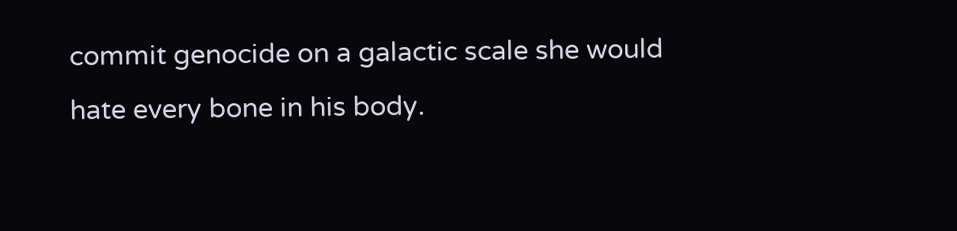commit genocide on a galactic scale she would hate every bone in his body.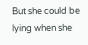But she could be lying when she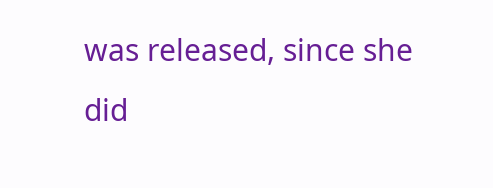was released, since she did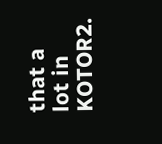that a lot in KOTOR2.